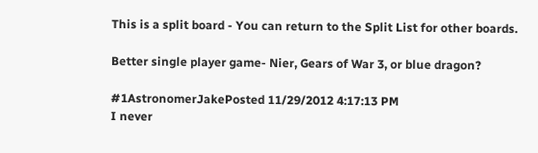This is a split board - You can return to the Split List for other boards.

Better single player game- Nier, Gears of War 3, or blue dragon?

#1AstronomerJakePosted 11/29/2012 4:17:13 PM
I never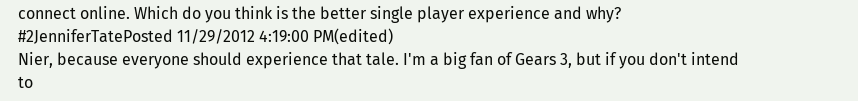connect online. Which do you think is the better single player experience and why?
#2JenniferTatePosted 11/29/2012 4:19:00 PM(edited)
Nier, because everyone should experience that tale. I'm a big fan of Gears 3, but if you don't intend to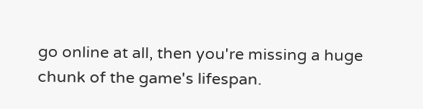go online at all, then you're missing a huge chunk of the game's lifespan.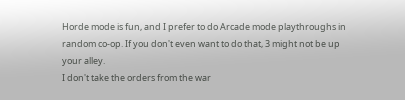Horde mode is fun, and I prefer to do Arcade mode playthroughs in random co-op. If you don't even want to do that, 3 might not be up your alley.
I don't take the orders from the war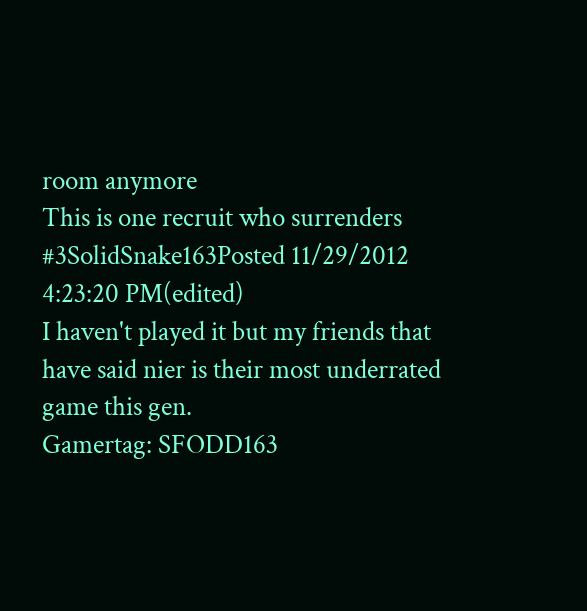room anymore
This is one recruit who surrenders
#3SolidSnake163Posted 11/29/2012 4:23:20 PM(edited)
I haven't played it but my friends that have said nier is their most underrated game this gen.
Gamertag: SFODD163